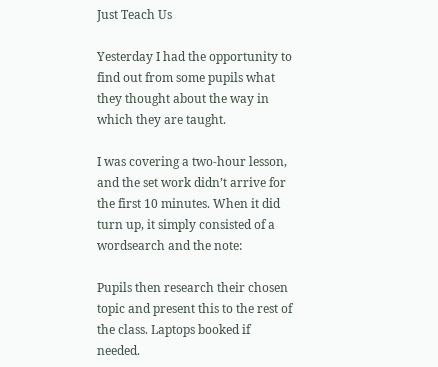Just Teach Us

Yesterday I had the opportunity to find out from some pupils what they thought about the way in which they are taught.

I was covering a two-hour lesson, and the set work didn’t arrive for the first 10 minutes. When it did turn up, it simply consisted of a wordsearch and the note:

Pupils then research their chosen topic and present this to the rest of the class. Laptops booked if needed.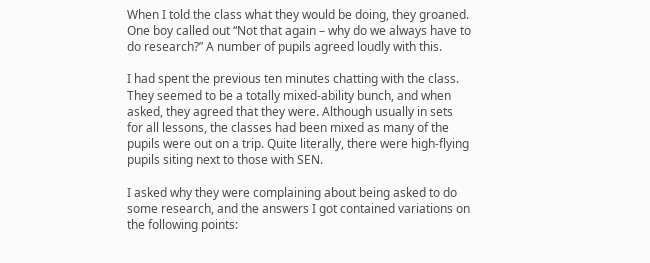When I told the class what they would be doing, they groaned. One boy called out “Not that again – why do we always have to do research?” A number of pupils agreed loudly with this.

I had spent the previous ten minutes chatting with the class. They seemed to be a totally mixed-ability bunch, and when asked, they agreed that they were. Although usually in sets for all lessons, the classes had been mixed as many of the pupils were out on a trip. Quite literally, there were high-flying pupils siting next to those with SEN.

I asked why they were complaining about being asked to do some research, and the answers I got contained variations on the following points: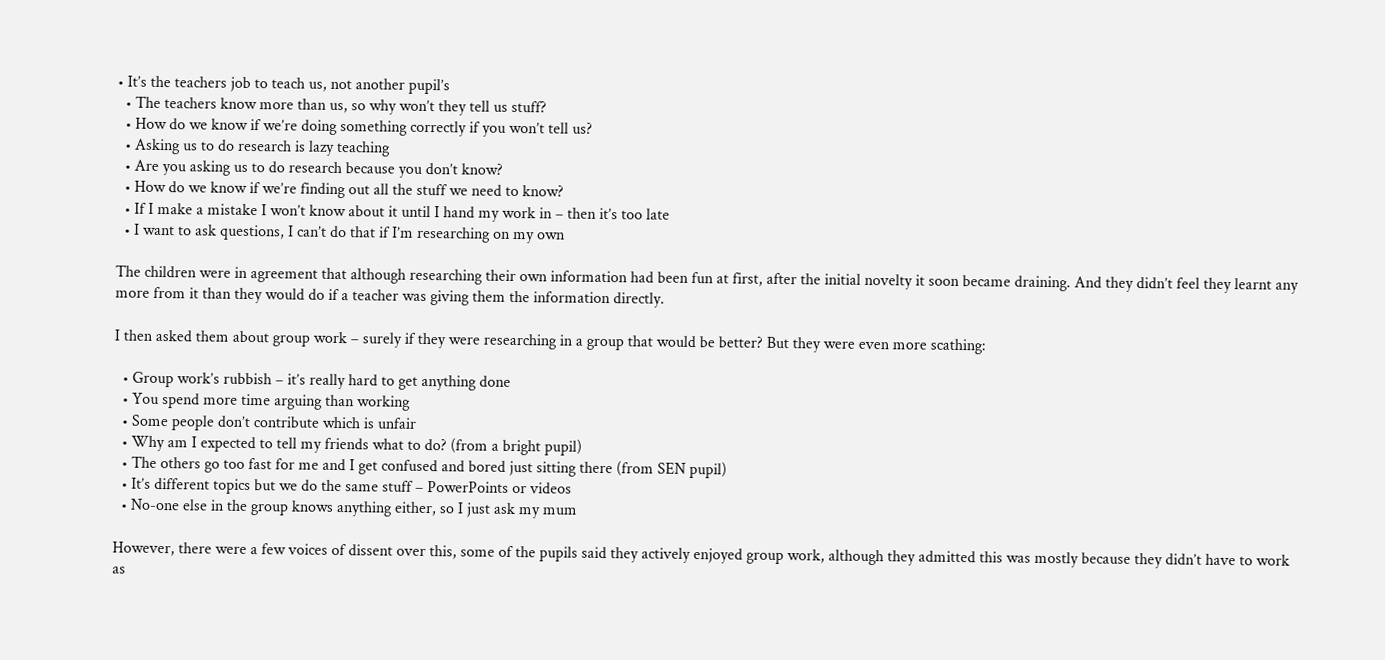• It’s the teachers job to teach us, not another pupil’s
  • The teachers know more than us, so why won’t they tell us stuff?
  • How do we know if we’re doing something correctly if you won’t tell us?
  • Asking us to do research is lazy teaching
  • Are you asking us to do research because you don’t know?
  • How do we know if we’re finding out all the stuff we need to know?
  • If I make a mistake I won’t know about it until I hand my work in – then it’s too late
  • I want to ask questions, I can’t do that if I’m researching on my own

The children were in agreement that although researching their own information had been fun at first, after the initial novelty it soon became draining. And they didn’t feel they learnt any more from it than they would do if a teacher was giving them the information directly.

I then asked them about group work – surely if they were researching in a group that would be better? But they were even more scathing:

  • Group work’s rubbish – it’s really hard to get anything done
  • You spend more time arguing than working
  • Some people don’t contribute which is unfair
  • Why am I expected to tell my friends what to do? (from a bright pupil)
  • The others go too fast for me and I get confused and bored just sitting there (from SEN pupil)
  • It’s different topics but we do the same stuff – PowerPoints or videos
  • No-one else in the group knows anything either, so I just ask my mum

However, there were a few voices of dissent over this, some of the pupils said they actively enjoyed group work, although they admitted this was mostly because they didn’t have to work as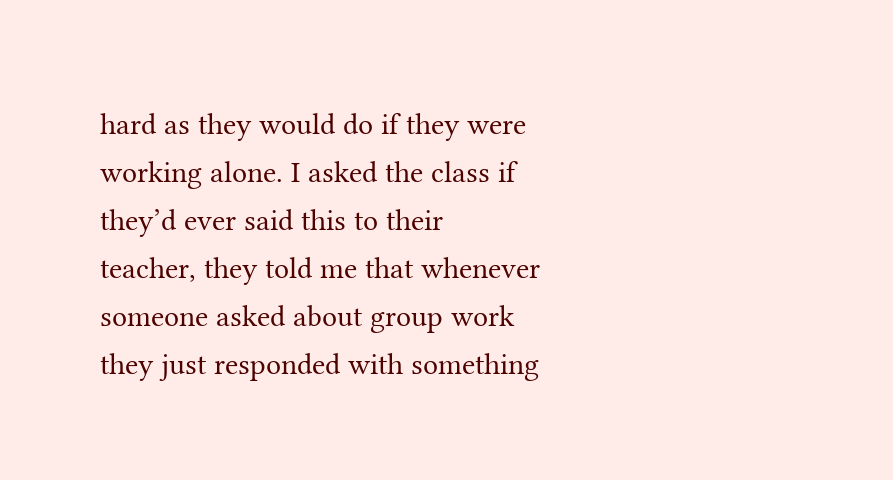hard as they would do if they were working alone. I asked the class if they’d ever said this to their teacher, they told me that whenever someone asked about group work they just responded with something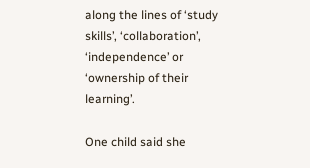along the lines of ‘study skills’, ‘collaboration’, ‘independence’ or ‘ownership of their learning’.

One child said she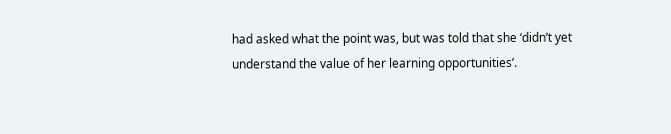had asked what the point was, but was told that she ‘didn’t yet understand the value of her learning opportunities’.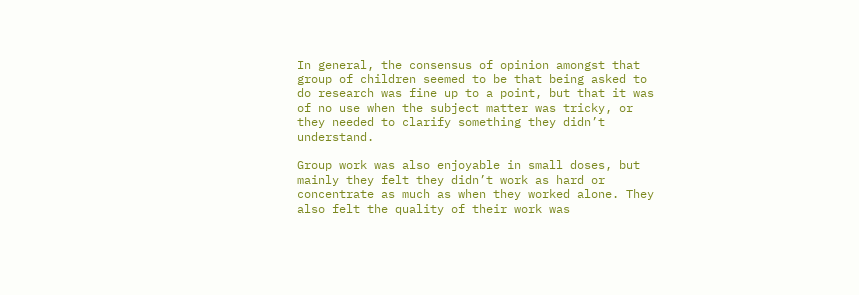In general, the consensus of opinion amongst that group of children seemed to be that being asked to do research was fine up to a point, but that it was of no use when the subject matter was tricky, or they needed to clarify something they didn’t understand.

Group work was also enjoyable in small doses, but mainly they felt they didn’t work as hard or concentrate as much as when they worked alone. They also felt the quality of their work was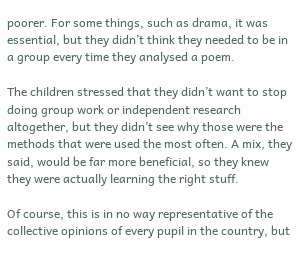poorer. For some things, such as drama, it was essential, but they didn’t think they needed to be in a group every time they analysed a poem.

The children stressed that they didn’t want to stop doing group work or independent research altogether, but they didn’t see why those were the methods that were used the most often. A mix, they said, would be far more beneficial, so they knew they were actually learning the right stuff.

Of course, this is in no way representative of the collective opinions of every pupil in the country, but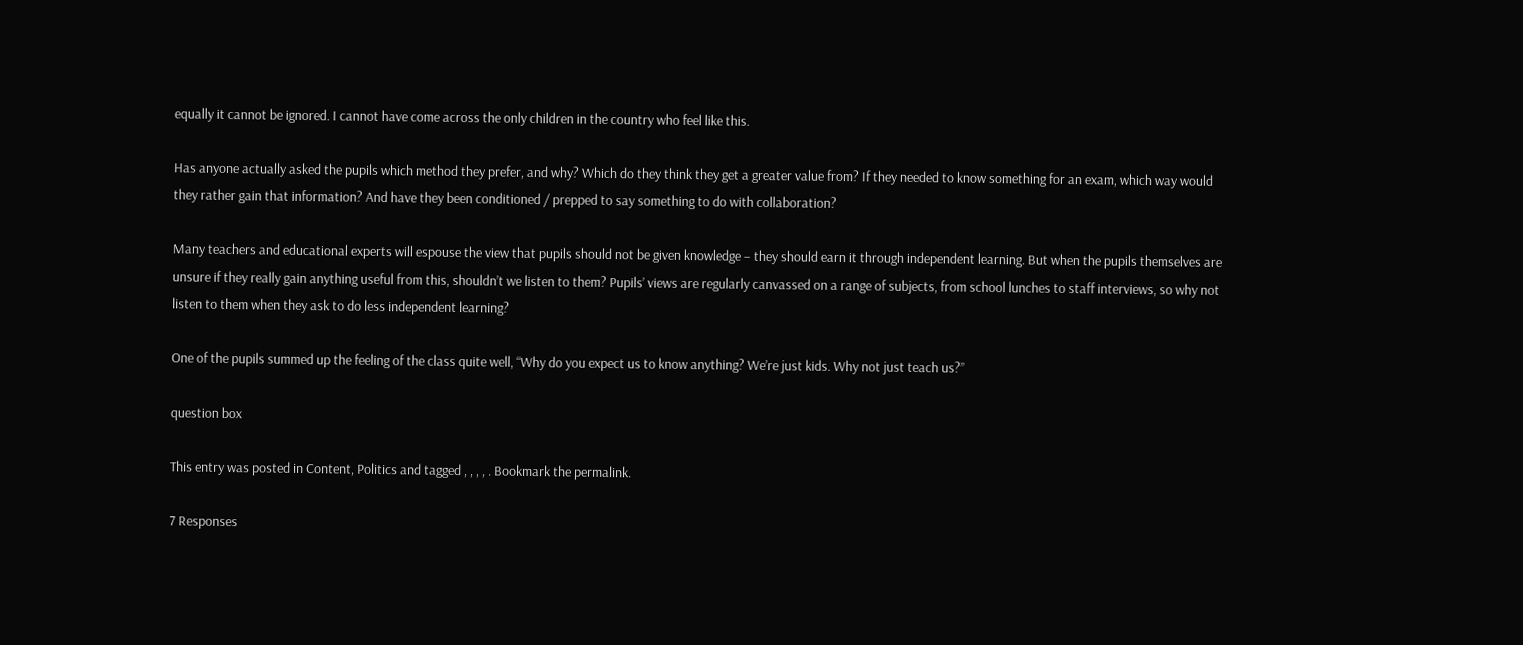equally it cannot be ignored. I cannot have come across the only children in the country who feel like this.

Has anyone actually asked the pupils which method they prefer, and why? Which do they think they get a greater value from? If they needed to know something for an exam, which way would they rather gain that information? And have they been conditioned / prepped to say something to do with collaboration?

Many teachers and educational experts will espouse the view that pupils should not be given knowledge – they should earn it through independent learning. But when the pupils themselves are unsure if they really gain anything useful from this, shouldn’t we listen to them? Pupils’ views are regularly canvassed on a range of subjects, from school lunches to staff interviews, so why not listen to them when they ask to do less independent learning?

One of the pupils summed up the feeling of the class quite well, “Why do you expect us to know anything? We’re just kids. Why not just teach us?”

question box

This entry was posted in Content, Politics and tagged , , , , . Bookmark the permalink.

7 Responses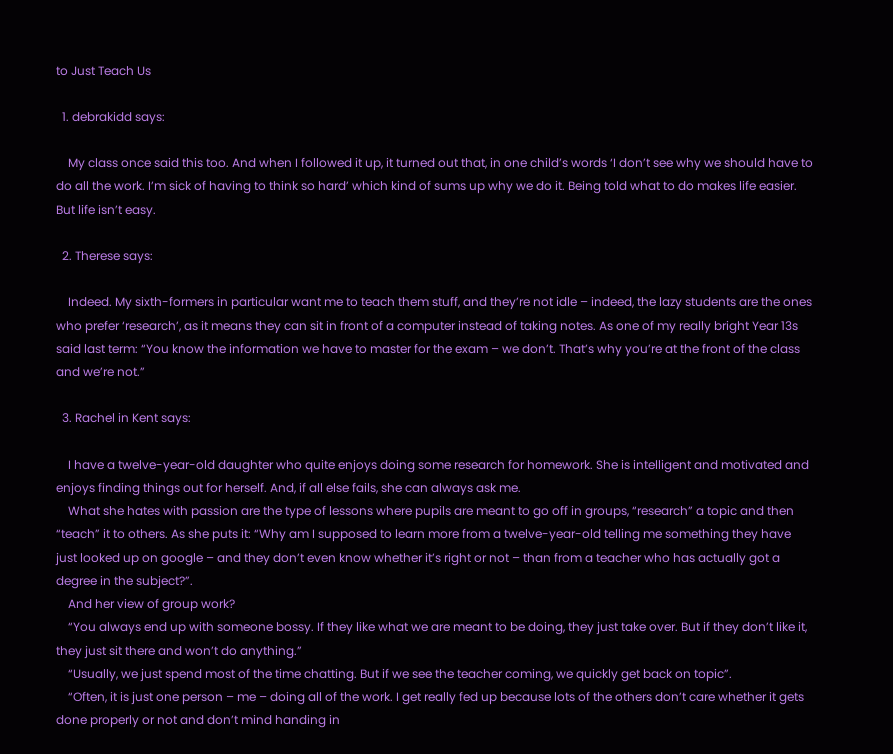to Just Teach Us

  1. debrakidd says:

    My class once said this too. And when I followed it up, it turned out that, in one child’s words ‘I don’t see why we should have to do all the work. I’m sick of having to think so hard’ which kind of sums up why we do it. Being told what to do makes life easier. But life isn’t easy.

  2. Therese says:

    Indeed. My sixth-formers in particular want me to teach them stuff, and they’re not idle – indeed, the lazy students are the ones who prefer ‘research’, as it means they can sit in front of a computer instead of taking notes. As one of my really bright Year 13s said last term: “You know the information we have to master for the exam – we don’t. That’s why you’re at the front of the class and we’re not.”

  3. Rachel in Kent says:

    I have a twelve-year-old daughter who quite enjoys doing some research for homework. She is intelligent and motivated and enjoys finding things out for herself. And, if all else fails, she can always ask me.
    What she hates with passion are the type of lessons where pupils are meant to go off in groups, “research” a topic and then “teach” it to others. As she puts it: “Why am I supposed to learn more from a twelve-year-old telling me something they have just looked up on google – and they don’t even know whether it’s right or not – than from a teacher who has actually got a degree in the subject?”.
    And her view of group work?
    “You always end up with someone bossy. If they like what we are meant to be doing, they just take over. But if they don’t like it, they just sit there and won’t do anything.”
    “Usually, we just spend most of the time chatting. But if we see the teacher coming, we quickly get back on topic”.
    “Often, it is just one person – me – doing all of the work. I get really fed up because lots of the others don’t care whether it gets done properly or not and don’t mind handing in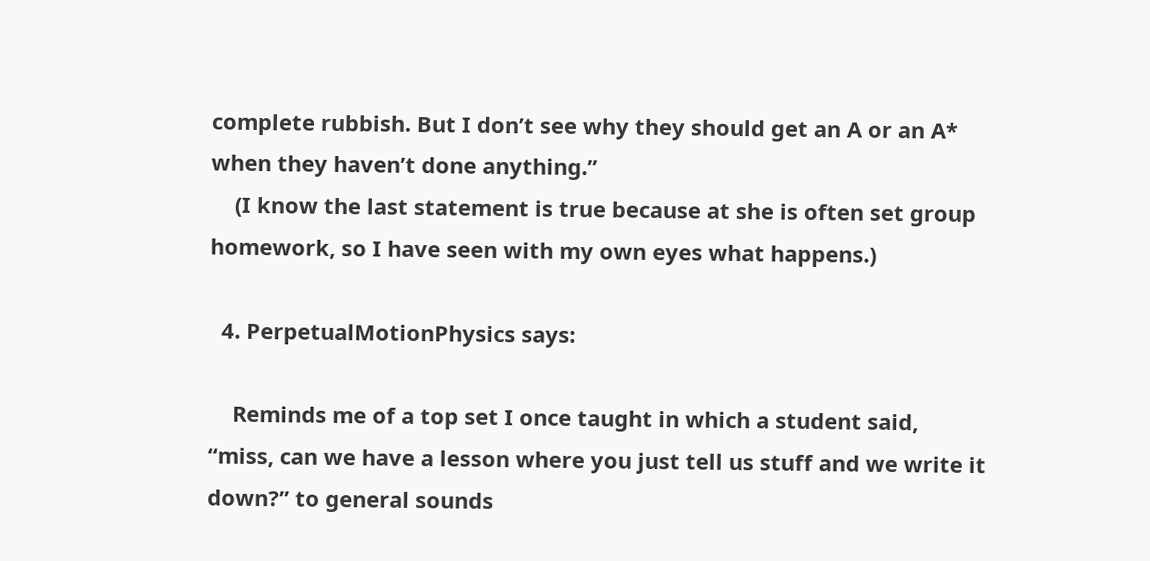complete rubbish. But I don’t see why they should get an A or an A* when they haven’t done anything.”
    (I know the last statement is true because at she is often set group homework, so I have seen with my own eyes what happens.)

  4. PerpetualMotionPhysics says:

    Reminds me of a top set I once taught in which a student said, “miss, can we have a lesson where you just tell us stuff and we write it down?” to general sounds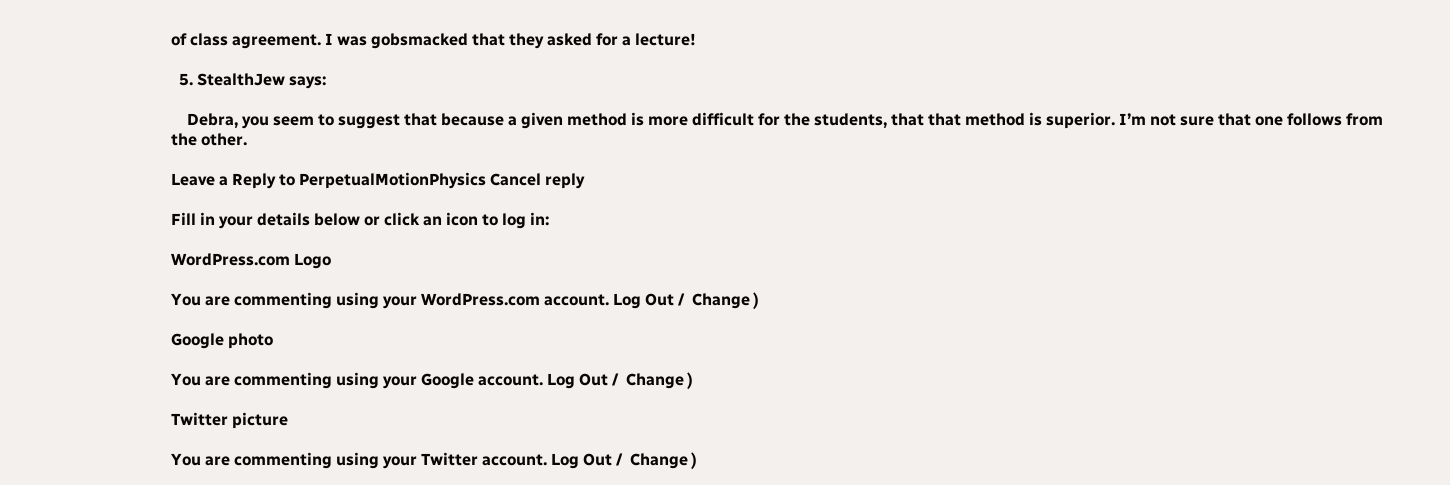of class agreement. I was gobsmacked that they asked for a lecture!

  5. StealthJew says:

    Debra, you seem to suggest that because a given method is more difficult for the students, that that method is superior. I’m not sure that one follows from the other.

Leave a Reply to PerpetualMotionPhysics Cancel reply

Fill in your details below or click an icon to log in:

WordPress.com Logo

You are commenting using your WordPress.com account. Log Out /  Change )

Google photo

You are commenting using your Google account. Log Out /  Change )

Twitter picture

You are commenting using your Twitter account. Log Out /  Change )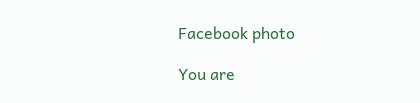Facebook photo

You are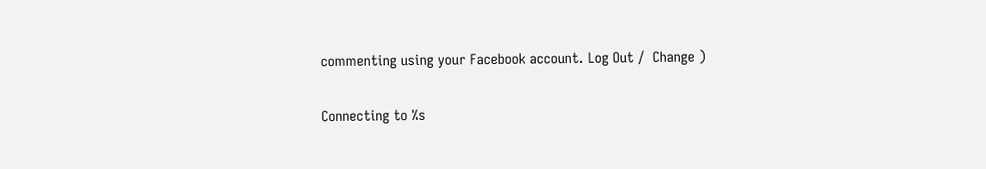commenting using your Facebook account. Log Out /  Change )

Connecting to %s